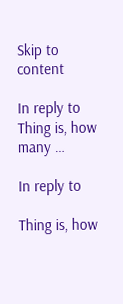Skip to content

In reply to Thing is, how many …

In reply to

Thing is, how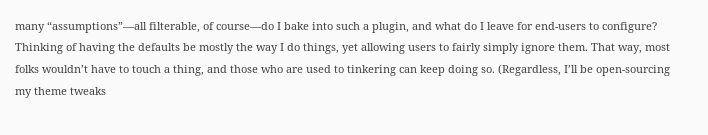many “assumptions”—all filterable, of course—do I bake into such a plugin, and what do I leave for end-users to configure? Thinking of having the defaults be mostly the way I do things, yet allowing users to fairly simply ignore them. That way, most folks wouldn’t have to touch a thing, and those who are used to tinkering can keep doing so. (Regardless, I’ll be open-sourcing my theme tweaks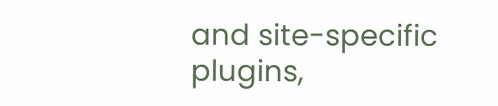and site-specific plugins,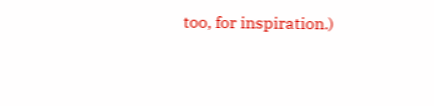too, for inspiration.)